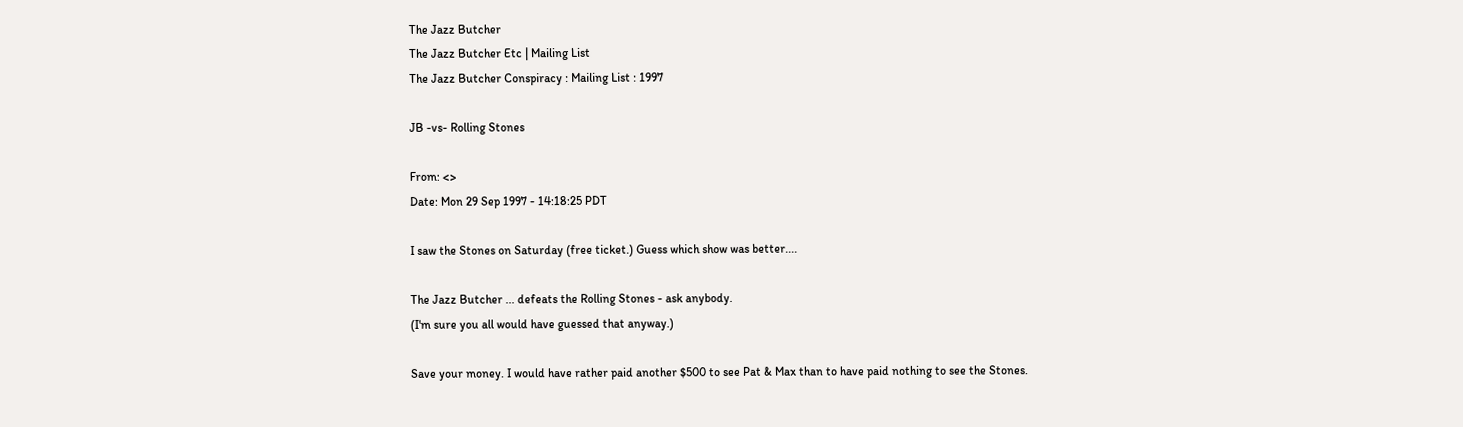The Jazz Butcher
The Jazz Butcher Etc | Mailing List
The Jazz Butcher Conspiracy : Mailing List : 1997

JB -vs- Rolling Stones

From: <>
Date: Mon 29 Sep 1997 - 14:18:25 PDT

I saw the Stones on Saturday (free ticket.) Guess which show was better....

The Jazz Butcher ... defeats the Rolling Stones - ask anybody.
(I'm sure you all would have guessed that anyway.)

Save your money. I would have rather paid another $500 to see Pat & Max than to have paid nothing to see the Stones.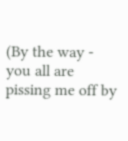(By the way - you all are pissing me off by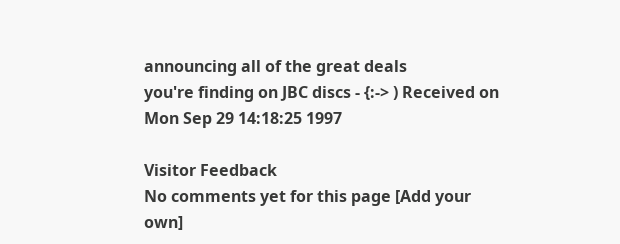announcing all of the great deals
you're finding on JBC discs - {:-> ) Received on Mon Sep 29 14:18:25 1997

Visitor Feedback
No comments yet for this page [Add your own]